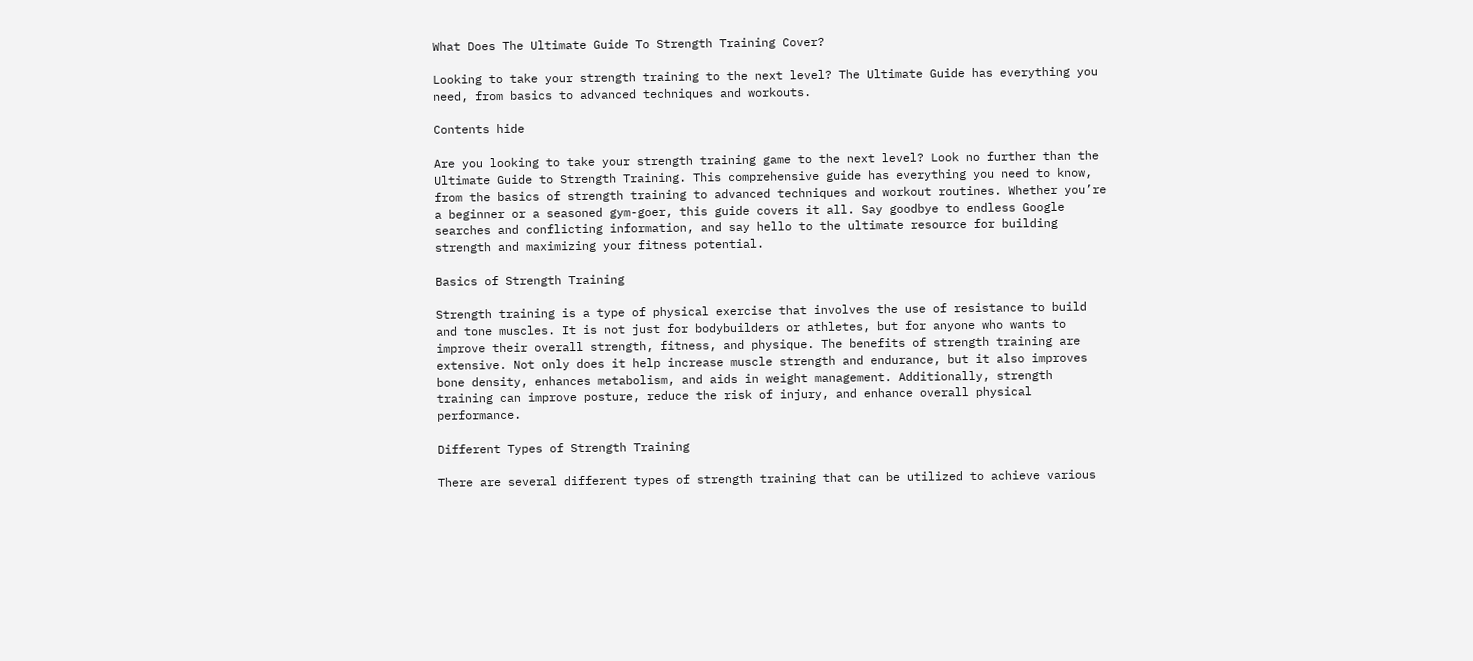What Does The Ultimate Guide To Strength Training Cover?

Looking to take your strength training to the next level? The Ultimate Guide has everything you need, from basics to advanced techniques and workouts.

Contents hide

Are you looking to take your strength training game to the next level? Look no further than the Ultimate Guide to Strength Training. This comprehensive guide has everything you need to know, from the basics of strength training to advanced techniques and workout routines. Whether you’re a beginner or a seasoned gym-goer, this guide covers it all. Say goodbye to endless Google searches and conflicting information, and say hello to the ultimate resource for building strength and maximizing your fitness potential.

Basics of Strength Training

Strength training is a type of physical exercise that involves the use of resistance to build and tone muscles. It is not just for bodybuilders or athletes, but for anyone who wants to improve their overall strength, fitness, and physique. The benefits of strength training are extensive. Not only does it help increase muscle strength and endurance, but it also improves bone density, enhances metabolism, and aids in weight management. Additionally, strength training can improve posture, reduce the risk of injury, and enhance overall physical performance.

Different Types of Strength Training

There are several different types of strength training that can be utilized to achieve various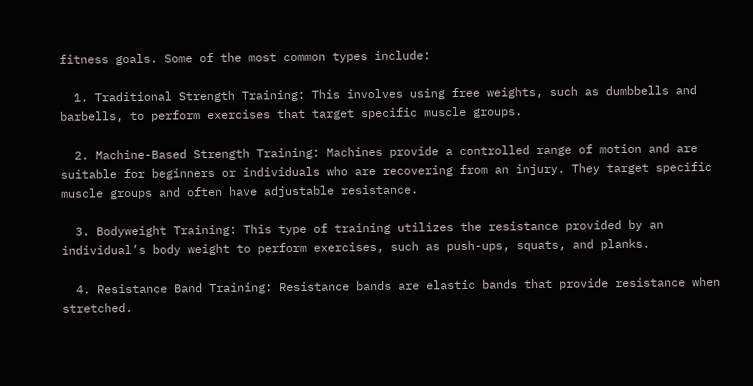fitness goals. Some of the most common types include:

  1. Traditional Strength Training: This involves using free weights, such as dumbbells and barbells, to perform exercises that target specific muscle groups.

  2. Machine-Based Strength Training: Machines provide a controlled range of motion and are suitable for beginners or individuals who are recovering from an injury. They target specific muscle groups and often have adjustable resistance.

  3. Bodyweight Training: This type of training utilizes the resistance provided by an individual’s body weight to perform exercises, such as push-ups, squats, and planks.

  4. Resistance Band Training: Resistance bands are elastic bands that provide resistance when stretched.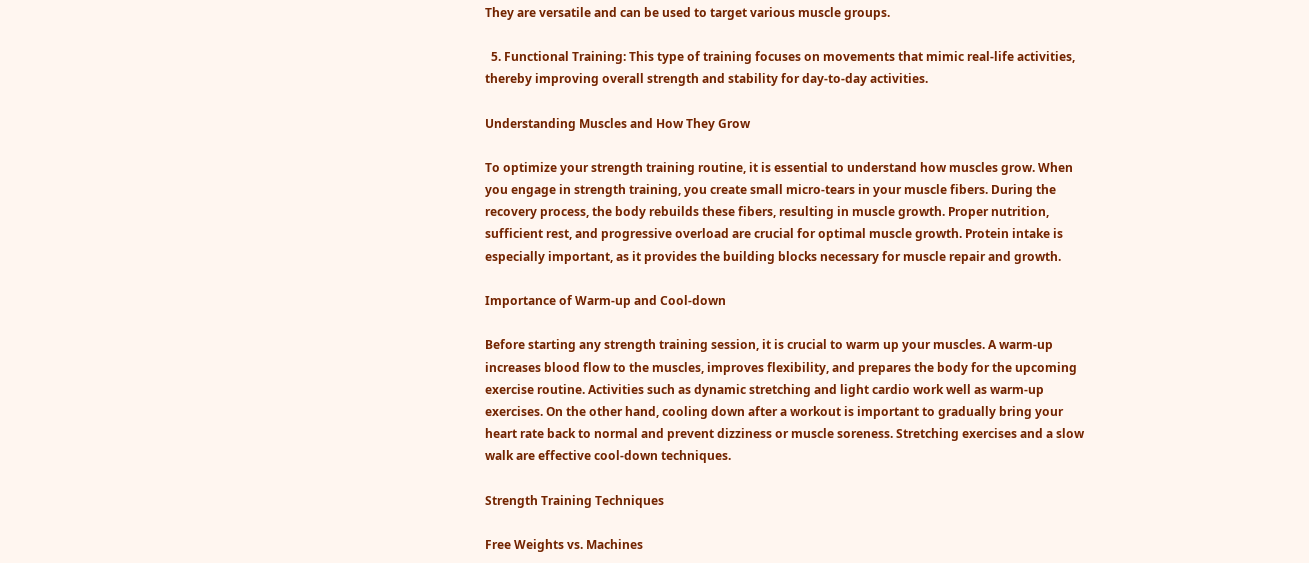They are versatile and can be used to target various muscle groups.

  5. Functional Training: This type of training focuses on movements that mimic real-life activities, thereby improving overall strength and stability for day-to-day activities.

Understanding Muscles and How They Grow

To optimize your strength training routine, it is essential to understand how muscles grow. When you engage in strength training, you create small micro-tears in your muscle fibers. During the recovery process, the body rebuilds these fibers, resulting in muscle growth. Proper nutrition, sufficient rest, and progressive overload are crucial for optimal muscle growth. Protein intake is especially important, as it provides the building blocks necessary for muscle repair and growth.

Importance of Warm-up and Cool-down

Before starting any strength training session, it is crucial to warm up your muscles. A warm-up increases blood flow to the muscles, improves flexibility, and prepares the body for the upcoming exercise routine. Activities such as dynamic stretching and light cardio work well as warm-up exercises. On the other hand, cooling down after a workout is important to gradually bring your heart rate back to normal and prevent dizziness or muscle soreness. Stretching exercises and a slow walk are effective cool-down techniques.

Strength Training Techniques

Free Weights vs. Machines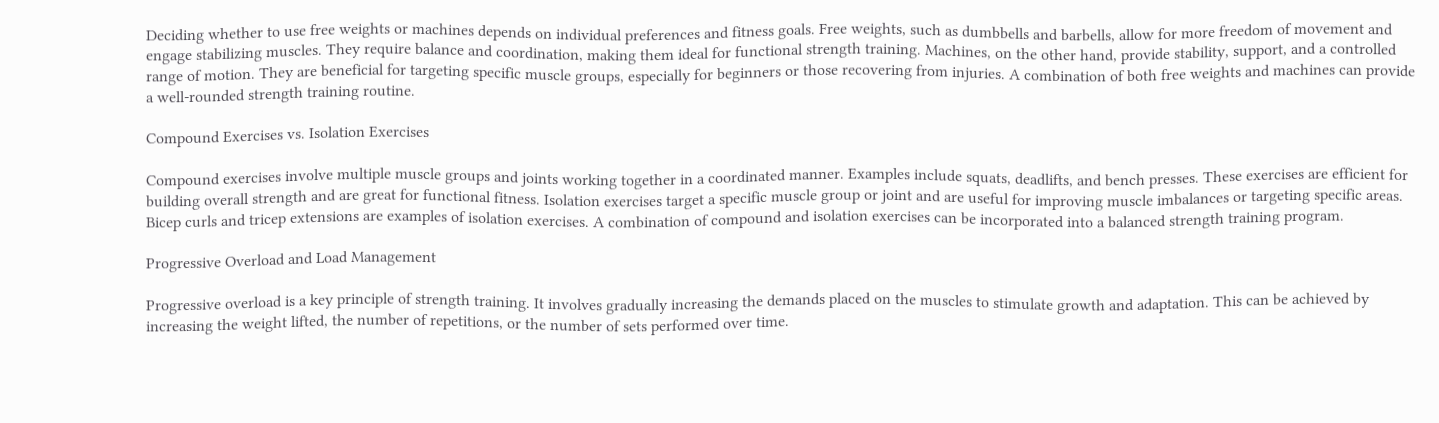Deciding whether to use free weights or machines depends on individual preferences and fitness goals. Free weights, such as dumbbells and barbells, allow for more freedom of movement and engage stabilizing muscles. They require balance and coordination, making them ideal for functional strength training. Machines, on the other hand, provide stability, support, and a controlled range of motion. They are beneficial for targeting specific muscle groups, especially for beginners or those recovering from injuries. A combination of both free weights and machines can provide a well-rounded strength training routine.

Compound Exercises vs. Isolation Exercises

Compound exercises involve multiple muscle groups and joints working together in a coordinated manner. Examples include squats, deadlifts, and bench presses. These exercises are efficient for building overall strength and are great for functional fitness. Isolation exercises target a specific muscle group or joint and are useful for improving muscle imbalances or targeting specific areas. Bicep curls and tricep extensions are examples of isolation exercises. A combination of compound and isolation exercises can be incorporated into a balanced strength training program.

Progressive Overload and Load Management

Progressive overload is a key principle of strength training. It involves gradually increasing the demands placed on the muscles to stimulate growth and adaptation. This can be achieved by increasing the weight lifted, the number of repetitions, or the number of sets performed over time.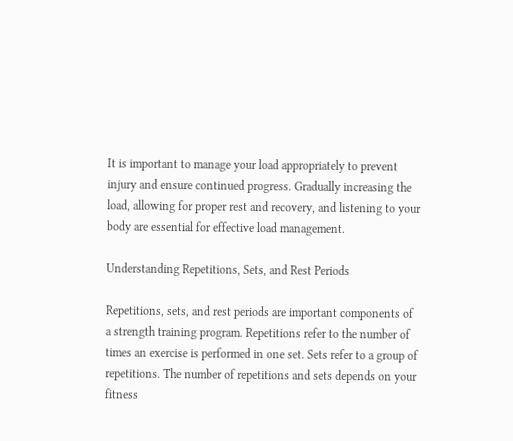It is important to manage your load appropriately to prevent injury and ensure continued progress. Gradually increasing the load, allowing for proper rest and recovery, and listening to your body are essential for effective load management.

Understanding Repetitions, Sets, and Rest Periods

Repetitions, sets, and rest periods are important components of a strength training program. Repetitions refer to the number of times an exercise is performed in one set. Sets refer to a group of repetitions. The number of repetitions and sets depends on your fitness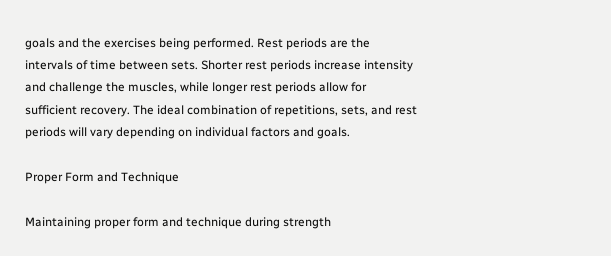goals and the exercises being performed. Rest periods are the intervals of time between sets. Shorter rest periods increase intensity and challenge the muscles, while longer rest periods allow for sufficient recovery. The ideal combination of repetitions, sets, and rest periods will vary depending on individual factors and goals.

Proper Form and Technique

Maintaining proper form and technique during strength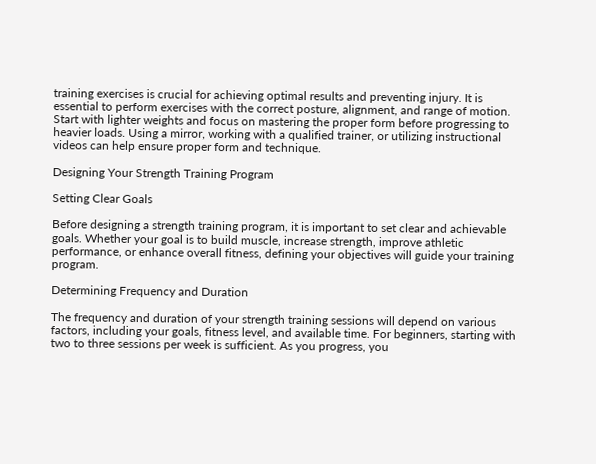training exercises is crucial for achieving optimal results and preventing injury. It is essential to perform exercises with the correct posture, alignment, and range of motion. Start with lighter weights and focus on mastering the proper form before progressing to heavier loads. Using a mirror, working with a qualified trainer, or utilizing instructional videos can help ensure proper form and technique.

Designing Your Strength Training Program

Setting Clear Goals

Before designing a strength training program, it is important to set clear and achievable goals. Whether your goal is to build muscle, increase strength, improve athletic performance, or enhance overall fitness, defining your objectives will guide your training program.

Determining Frequency and Duration

The frequency and duration of your strength training sessions will depend on various factors, including your goals, fitness level, and available time. For beginners, starting with two to three sessions per week is sufficient. As you progress, you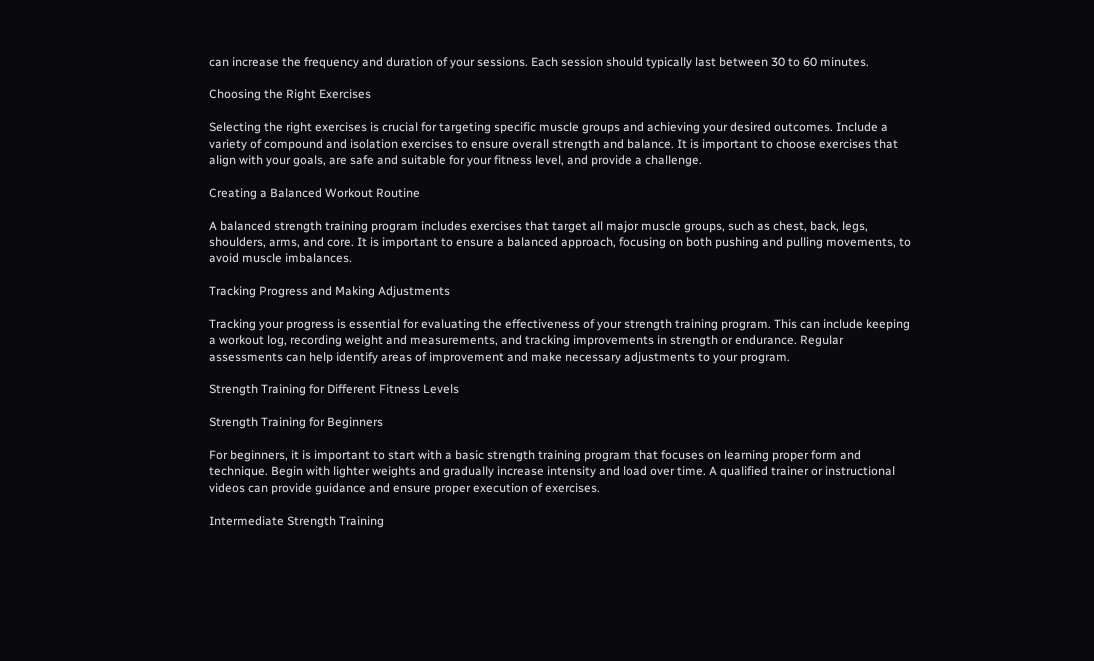can increase the frequency and duration of your sessions. Each session should typically last between 30 to 60 minutes.

Choosing the Right Exercises

Selecting the right exercises is crucial for targeting specific muscle groups and achieving your desired outcomes. Include a variety of compound and isolation exercises to ensure overall strength and balance. It is important to choose exercises that align with your goals, are safe and suitable for your fitness level, and provide a challenge.

Creating a Balanced Workout Routine

A balanced strength training program includes exercises that target all major muscle groups, such as chest, back, legs, shoulders, arms, and core. It is important to ensure a balanced approach, focusing on both pushing and pulling movements, to avoid muscle imbalances.

Tracking Progress and Making Adjustments

Tracking your progress is essential for evaluating the effectiveness of your strength training program. This can include keeping a workout log, recording weight and measurements, and tracking improvements in strength or endurance. Regular assessments can help identify areas of improvement and make necessary adjustments to your program.

Strength Training for Different Fitness Levels

Strength Training for Beginners

For beginners, it is important to start with a basic strength training program that focuses on learning proper form and technique. Begin with lighter weights and gradually increase intensity and load over time. A qualified trainer or instructional videos can provide guidance and ensure proper execution of exercises.

Intermediate Strength Training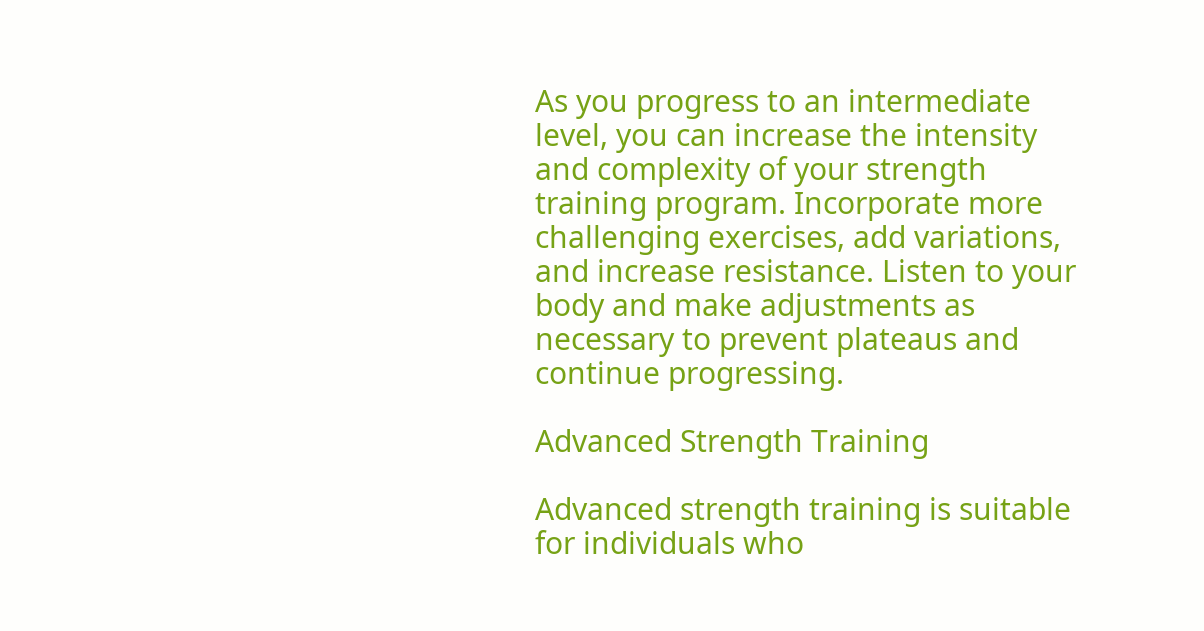As you progress to an intermediate level, you can increase the intensity and complexity of your strength training program. Incorporate more challenging exercises, add variations, and increase resistance. Listen to your body and make adjustments as necessary to prevent plateaus and continue progressing.

Advanced Strength Training

Advanced strength training is suitable for individuals who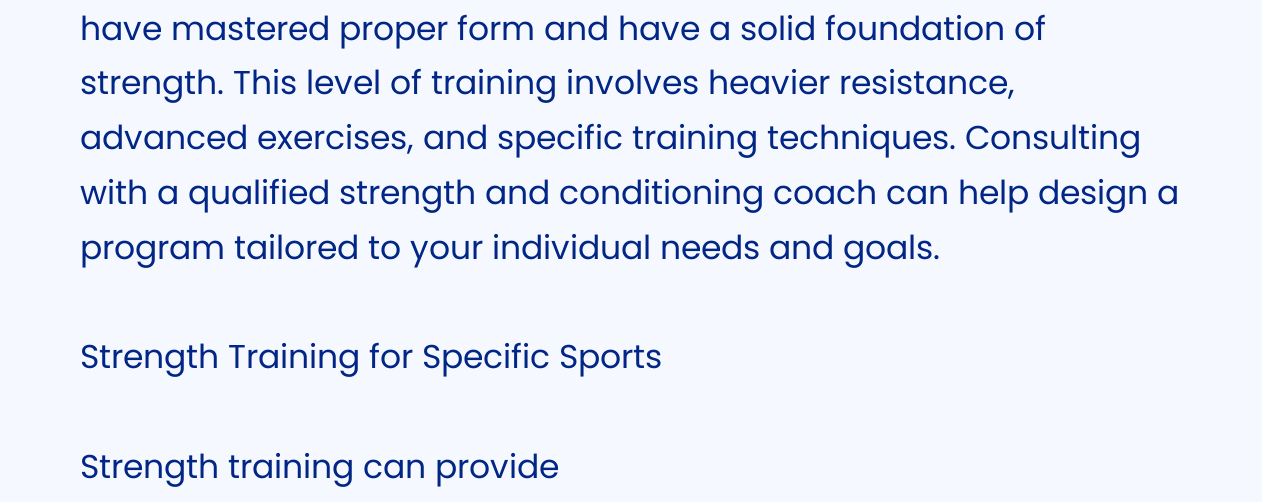have mastered proper form and have a solid foundation of strength. This level of training involves heavier resistance, advanced exercises, and specific training techniques. Consulting with a qualified strength and conditioning coach can help design a program tailored to your individual needs and goals.

Strength Training for Specific Sports

Strength training can provide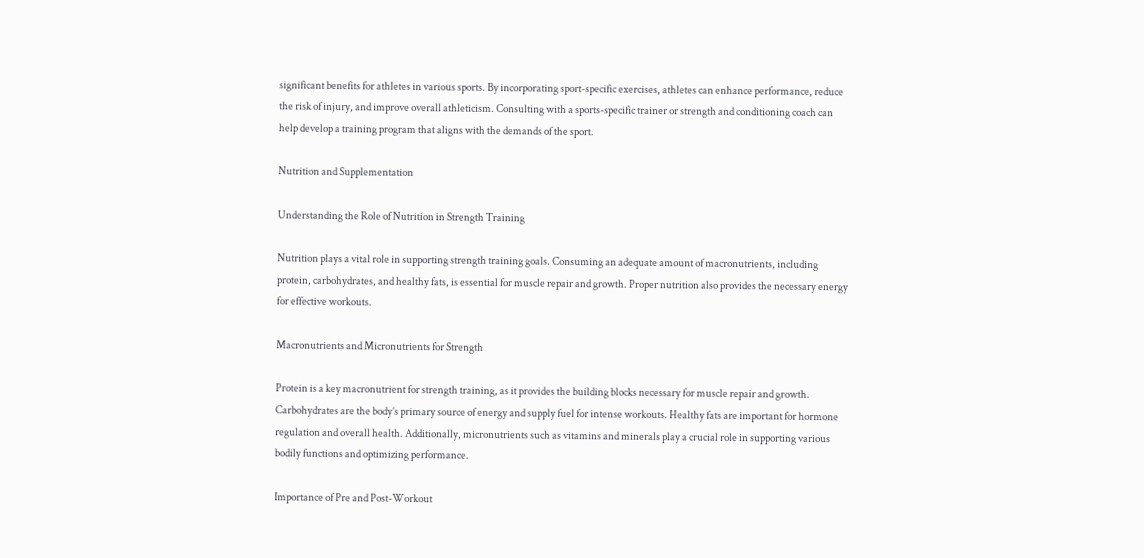significant benefits for athletes in various sports. By incorporating sport-specific exercises, athletes can enhance performance, reduce the risk of injury, and improve overall athleticism. Consulting with a sports-specific trainer or strength and conditioning coach can help develop a training program that aligns with the demands of the sport.

Nutrition and Supplementation

Understanding the Role of Nutrition in Strength Training

Nutrition plays a vital role in supporting strength training goals. Consuming an adequate amount of macronutrients, including protein, carbohydrates, and healthy fats, is essential for muscle repair and growth. Proper nutrition also provides the necessary energy for effective workouts.

Macronutrients and Micronutrients for Strength

Protein is a key macronutrient for strength training, as it provides the building blocks necessary for muscle repair and growth. Carbohydrates are the body’s primary source of energy and supply fuel for intense workouts. Healthy fats are important for hormone regulation and overall health. Additionally, micronutrients such as vitamins and minerals play a crucial role in supporting various bodily functions and optimizing performance.

Importance of Pre and Post-Workout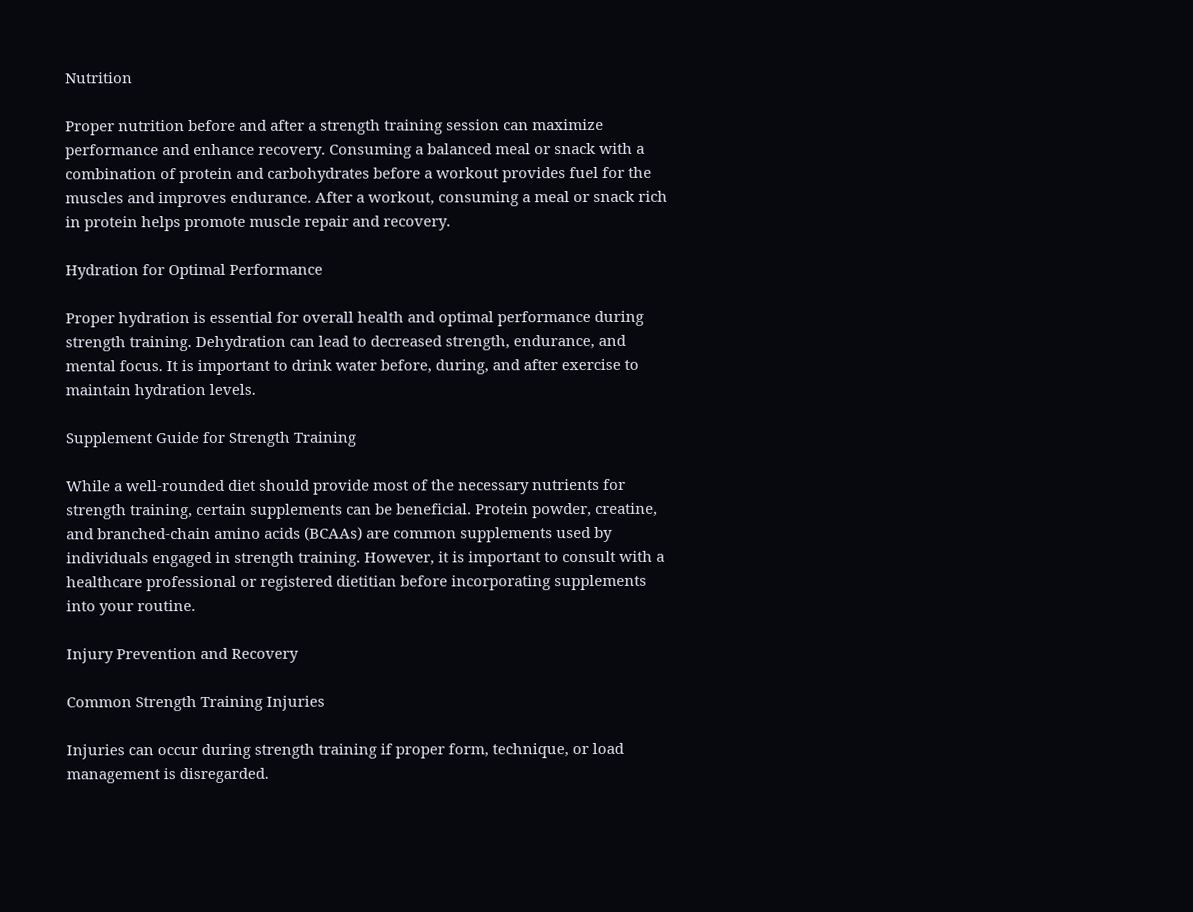Nutrition

Proper nutrition before and after a strength training session can maximize performance and enhance recovery. Consuming a balanced meal or snack with a combination of protein and carbohydrates before a workout provides fuel for the muscles and improves endurance. After a workout, consuming a meal or snack rich in protein helps promote muscle repair and recovery.

Hydration for Optimal Performance

Proper hydration is essential for overall health and optimal performance during strength training. Dehydration can lead to decreased strength, endurance, and mental focus. It is important to drink water before, during, and after exercise to maintain hydration levels.

Supplement Guide for Strength Training

While a well-rounded diet should provide most of the necessary nutrients for strength training, certain supplements can be beneficial. Protein powder, creatine, and branched-chain amino acids (BCAAs) are common supplements used by individuals engaged in strength training. However, it is important to consult with a healthcare professional or registered dietitian before incorporating supplements into your routine.

Injury Prevention and Recovery

Common Strength Training Injuries

Injuries can occur during strength training if proper form, technique, or load management is disregarded.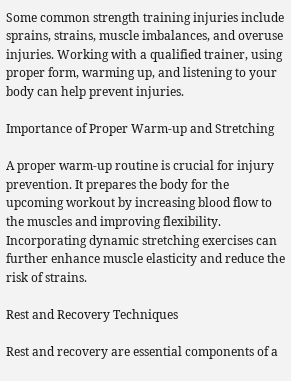Some common strength training injuries include sprains, strains, muscle imbalances, and overuse injuries. Working with a qualified trainer, using proper form, warming up, and listening to your body can help prevent injuries.

Importance of Proper Warm-up and Stretching

A proper warm-up routine is crucial for injury prevention. It prepares the body for the upcoming workout by increasing blood flow to the muscles and improving flexibility. Incorporating dynamic stretching exercises can further enhance muscle elasticity and reduce the risk of strains.

Rest and Recovery Techniques

Rest and recovery are essential components of a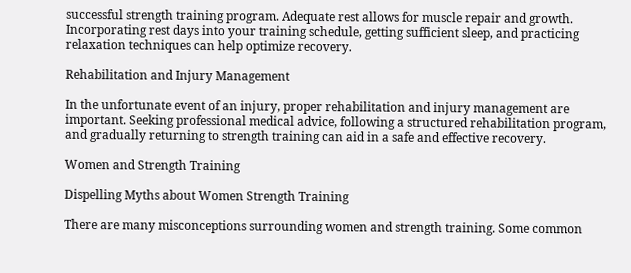successful strength training program. Adequate rest allows for muscle repair and growth. Incorporating rest days into your training schedule, getting sufficient sleep, and practicing relaxation techniques can help optimize recovery.

Rehabilitation and Injury Management

In the unfortunate event of an injury, proper rehabilitation and injury management are important. Seeking professional medical advice, following a structured rehabilitation program, and gradually returning to strength training can aid in a safe and effective recovery.

Women and Strength Training

Dispelling Myths about Women Strength Training

There are many misconceptions surrounding women and strength training. Some common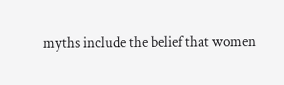myths include the belief that women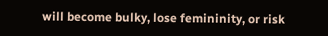will become bulky, lose femininity, or risk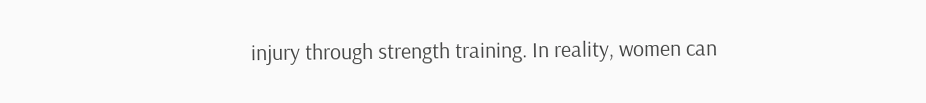injury through strength training. In reality, women can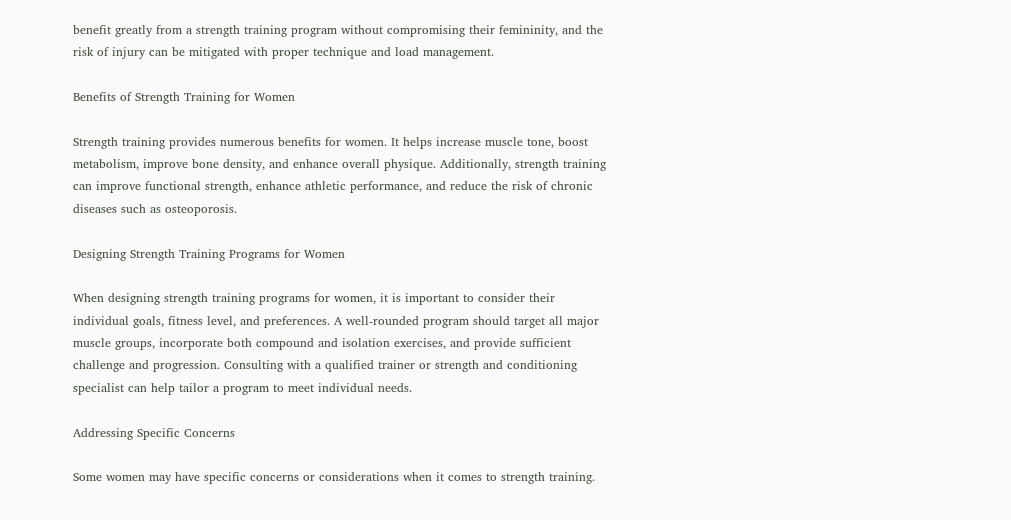benefit greatly from a strength training program without compromising their femininity, and the risk of injury can be mitigated with proper technique and load management.

Benefits of Strength Training for Women

Strength training provides numerous benefits for women. It helps increase muscle tone, boost metabolism, improve bone density, and enhance overall physique. Additionally, strength training can improve functional strength, enhance athletic performance, and reduce the risk of chronic diseases such as osteoporosis.

Designing Strength Training Programs for Women

When designing strength training programs for women, it is important to consider their individual goals, fitness level, and preferences. A well-rounded program should target all major muscle groups, incorporate both compound and isolation exercises, and provide sufficient challenge and progression. Consulting with a qualified trainer or strength and conditioning specialist can help tailor a program to meet individual needs.

Addressing Specific Concerns

Some women may have specific concerns or considerations when it comes to strength training.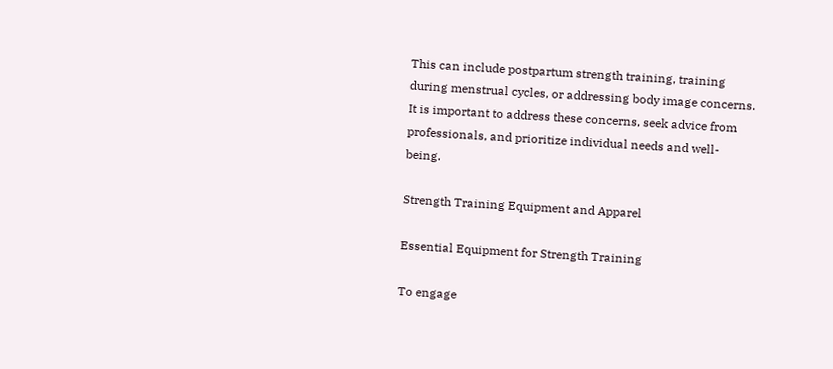This can include postpartum strength training, training during menstrual cycles, or addressing body image concerns. It is important to address these concerns, seek advice from professionals, and prioritize individual needs and well-being.

Strength Training Equipment and Apparel

Essential Equipment for Strength Training

To engage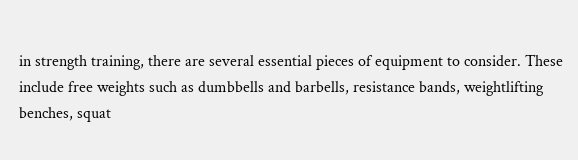in strength training, there are several essential pieces of equipment to consider. These include free weights such as dumbbells and barbells, resistance bands, weightlifting benches, squat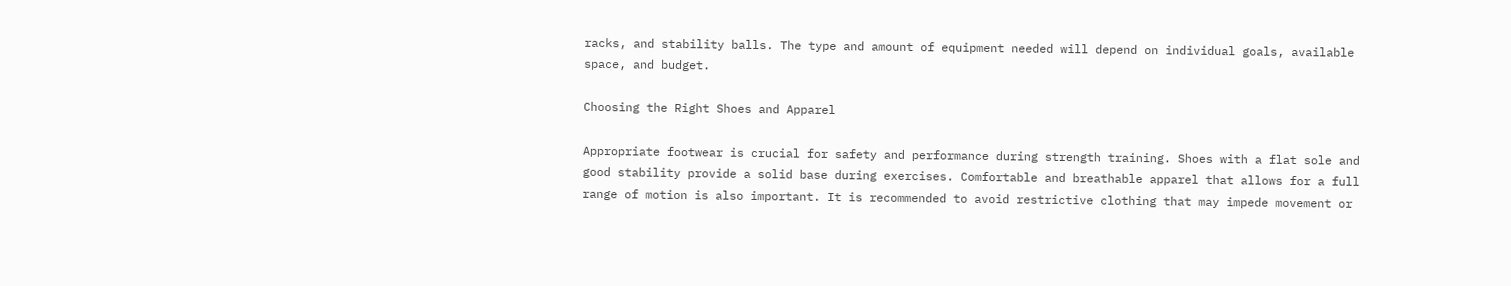racks, and stability balls. The type and amount of equipment needed will depend on individual goals, available space, and budget.

Choosing the Right Shoes and Apparel

Appropriate footwear is crucial for safety and performance during strength training. Shoes with a flat sole and good stability provide a solid base during exercises. Comfortable and breathable apparel that allows for a full range of motion is also important. It is recommended to avoid restrictive clothing that may impede movement or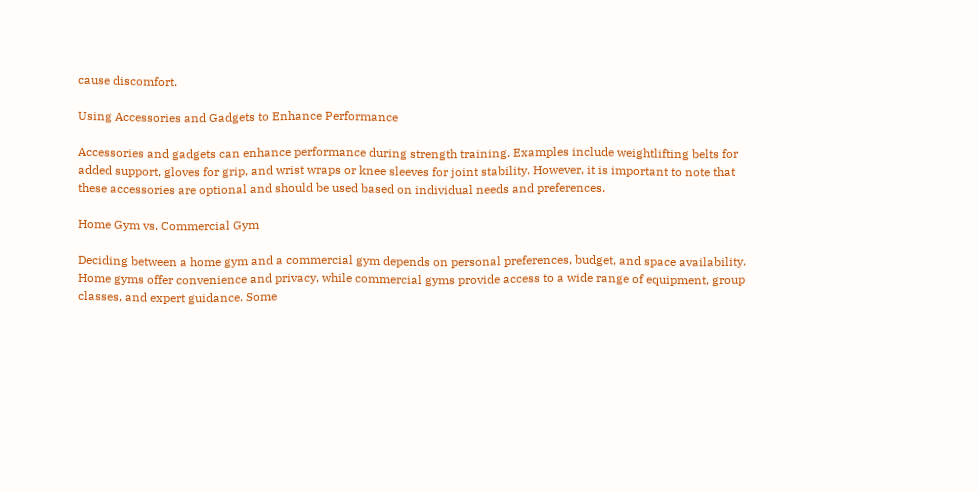cause discomfort.

Using Accessories and Gadgets to Enhance Performance

Accessories and gadgets can enhance performance during strength training. Examples include weightlifting belts for added support, gloves for grip, and wrist wraps or knee sleeves for joint stability. However, it is important to note that these accessories are optional and should be used based on individual needs and preferences.

Home Gym vs. Commercial Gym

Deciding between a home gym and a commercial gym depends on personal preferences, budget, and space availability. Home gyms offer convenience and privacy, while commercial gyms provide access to a wide range of equipment, group classes, and expert guidance. Some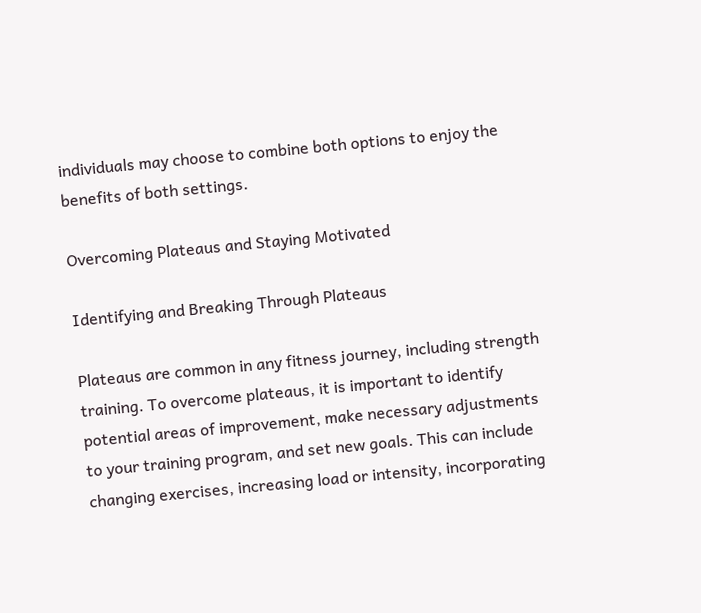individuals may choose to combine both options to enjoy the benefits of both settings.

Overcoming Plateaus and Staying Motivated

Identifying and Breaking Through Plateaus

Plateaus are common in any fitness journey, including strength training. To overcome plateaus, it is important to identify potential areas of improvement, make necessary adjustments to your training program, and set new goals. This can include changing exercises, increasing load or intensity, incorporating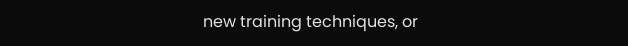new training techniques, or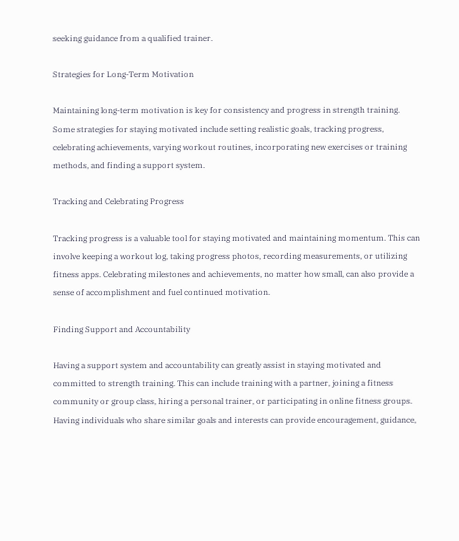seeking guidance from a qualified trainer.

Strategies for Long-Term Motivation

Maintaining long-term motivation is key for consistency and progress in strength training. Some strategies for staying motivated include setting realistic goals, tracking progress, celebrating achievements, varying workout routines, incorporating new exercises or training methods, and finding a support system.

Tracking and Celebrating Progress

Tracking progress is a valuable tool for staying motivated and maintaining momentum. This can involve keeping a workout log, taking progress photos, recording measurements, or utilizing fitness apps. Celebrating milestones and achievements, no matter how small, can also provide a sense of accomplishment and fuel continued motivation.

Finding Support and Accountability

Having a support system and accountability can greatly assist in staying motivated and committed to strength training. This can include training with a partner, joining a fitness community or group class, hiring a personal trainer, or participating in online fitness groups. Having individuals who share similar goals and interests can provide encouragement, guidance,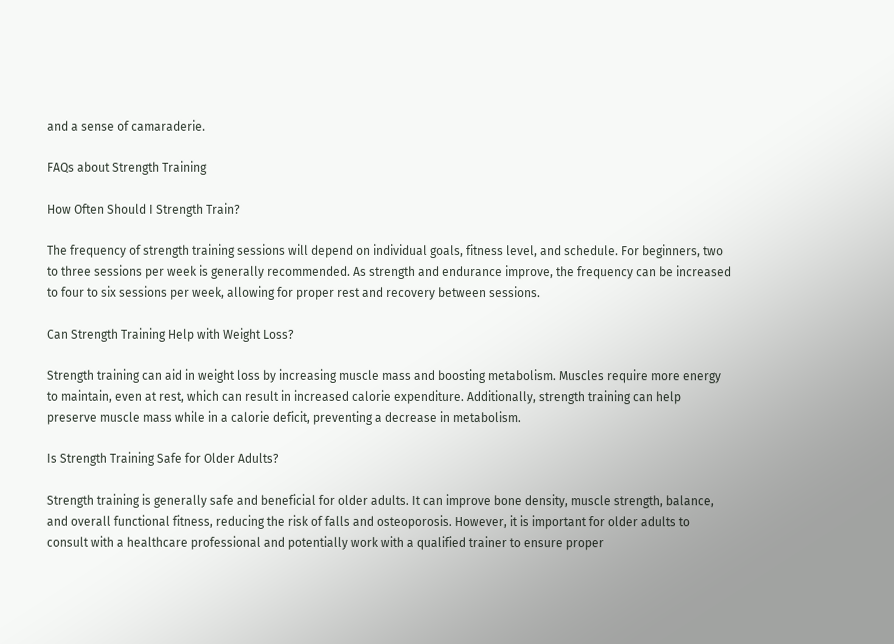and a sense of camaraderie.

FAQs about Strength Training

How Often Should I Strength Train?

The frequency of strength training sessions will depend on individual goals, fitness level, and schedule. For beginners, two to three sessions per week is generally recommended. As strength and endurance improve, the frequency can be increased to four to six sessions per week, allowing for proper rest and recovery between sessions.

Can Strength Training Help with Weight Loss?

Strength training can aid in weight loss by increasing muscle mass and boosting metabolism. Muscles require more energy to maintain, even at rest, which can result in increased calorie expenditure. Additionally, strength training can help preserve muscle mass while in a calorie deficit, preventing a decrease in metabolism.

Is Strength Training Safe for Older Adults?

Strength training is generally safe and beneficial for older adults. It can improve bone density, muscle strength, balance, and overall functional fitness, reducing the risk of falls and osteoporosis. However, it is important for older adults to consult with a healthcare professional and potentially work with a qualified trainer to ensure proper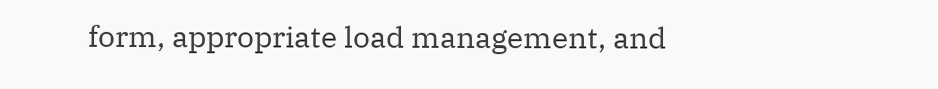form, appropriate load management, and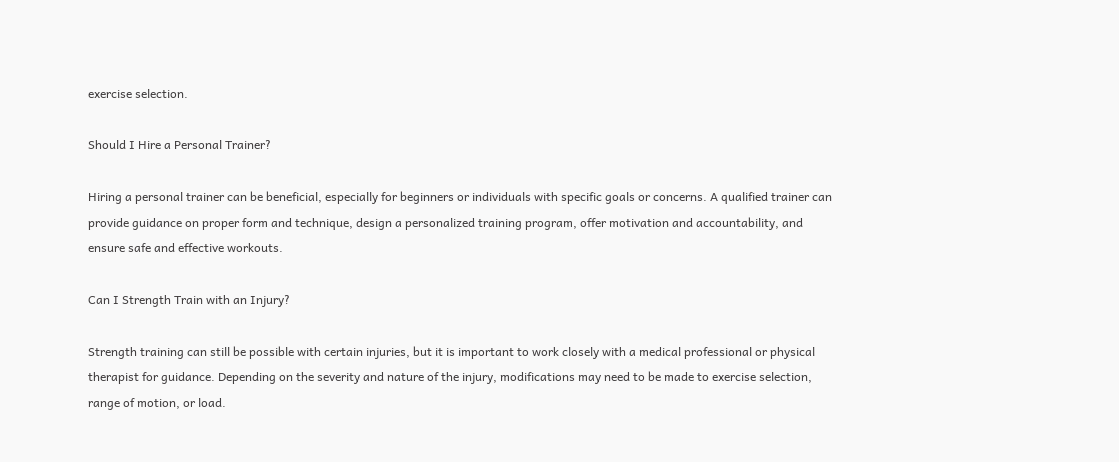exercise selection.

Should I Hire a Personal Trainer?

Hiring a personal trainer can be beneficial, especially for beginners or individuals with specific goals or concerns. A qualified trainer can provide guidance on proper form and technique, design a personalized training program, offer motivation and accountability, and ensure safe and effective workouts.

Can I Strength Train with an Injury?

Strength training can still be possible with certain injuries, but it is important to work closely with a medical professional or physical therapist for guidance. Depending on the severity and nature of the injury, modifications may need to be made to exercise selection, range of motion, or load.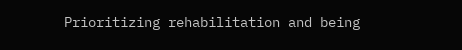Prioritizing rehabilitation and being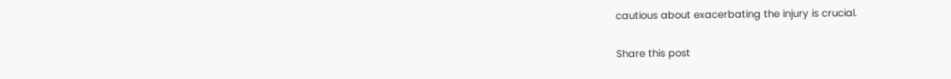cautious about exacerbating the injury is crucial.

Share this post